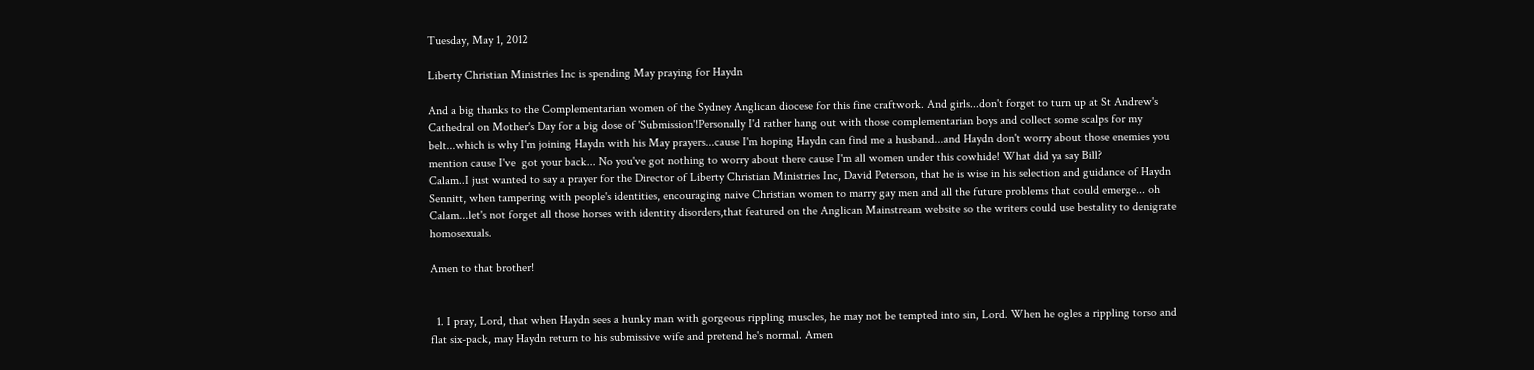Tuesday, May 1, 2012

Liberty Christian Ministries Inc is spending May praying for Haydn

And a big thanks to the Complementarian women of the Sydney Anglican diocese for this fine craftwork. And girls...don't forget to turn up at St Andrew's Cathedral on Mother's Day for a big dose of 'Submission'!Personally I'd rather hang out with those complementarian boys and collect some scalps for my belt...which is why I'm joining Haydn with his May prayers...cause I'm hoping Haydn can find me a husband...and Haydn don't worry about those enemies you mention cause I've  got your back... No you've got nothing to worry about there cause I'm all women under this cowhide! What did ya say Bill?
Calam..I just wanted to say a prayer for the Director of Liberty Christian Ministries Inc, David Peterson, that he is wise in his selection and guidance of Haydn Sennitt, when tampering with people's identities, encouraging naive Christian women to marry gay men and all the future problems that could emerge... oh Calam...let's not forget all those horses with identity disorders,that featured on the Anglican Mainstream website so the writers could use bestality to denigrate homosexuals.

Amen to that brother!


  1. I pray, Lord, that when Haydn sees a hunky man with gorgeous rippling muscles, he may not be tempted into sin, Lord. When he ogles a rippling torso and flat six-pack, may Haydn return to his submissive wife and pretend he's normal. Amen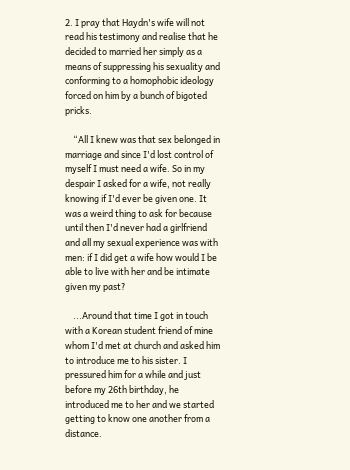2. I pray that Haydn's wife will not read his testimony and realise that he decided to married her simply as a means of suppressing his sexuality and conforming to a homophobic ideology forced on him by a bunch of bigoted pricks.

    “All I knew was that sex belonged in marriage and since I'd lost control of myself I must need a wife. So in my despair I asked for a wife, not really knowing if I'd ever be given one. It was a weird thing to ask for because until then I'd never had a girlfriend and all my sexual experience was with men: if I did get a wife how would I be able to live with her and be intimate given my past?

    ...Around that time I got in touch with a Korean student friend of mine whom I'd met at church and asked him to introduce me to his sister. I pressured him for a while and just before my 26th birthday, he introduced me to her and we started getting to know one another from a distance.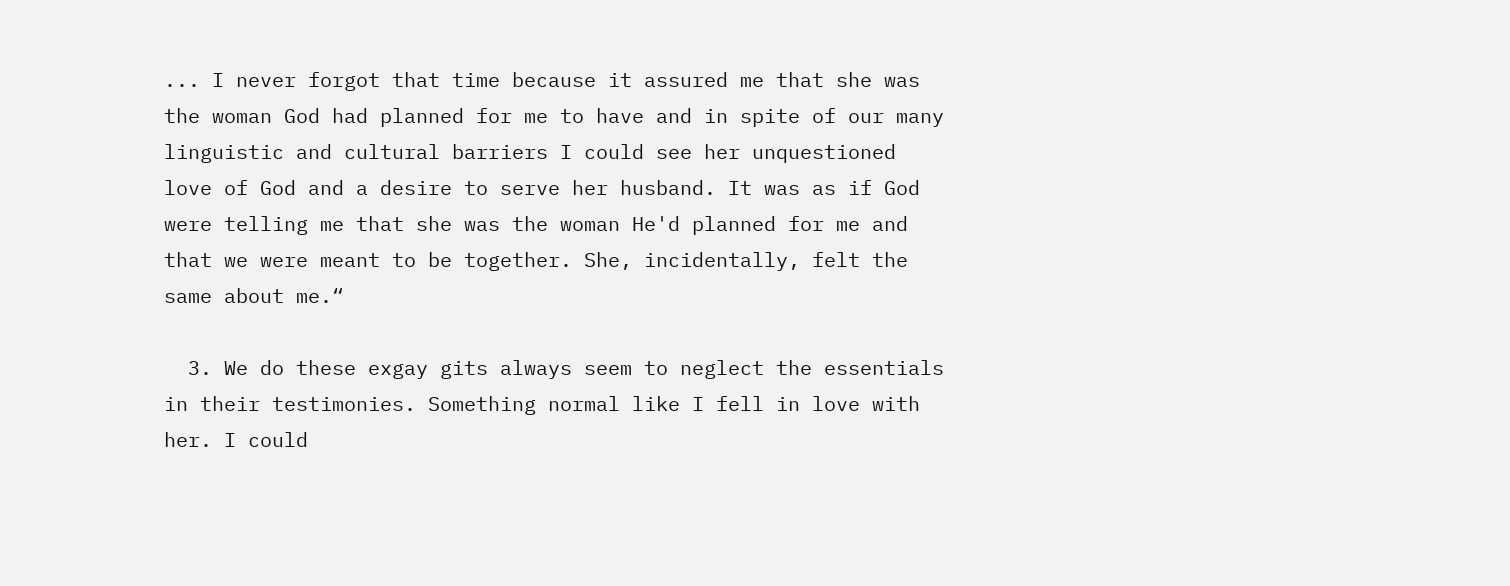... I never forgot that time because it assured me that she was the woman God had planned for me to have and in spite of our many linguistic and cultural barriers I could see her unquestioned love of God and a desire to serve her husband. It was as if God were telling me that she was the woman He'd planned for me and that we were meant to be together. She, incidentally, felt the same about me.“

  3. We do these exgay gits always seem to neglect the essentials in their testimonies. Something normal like I fell in love with her. I could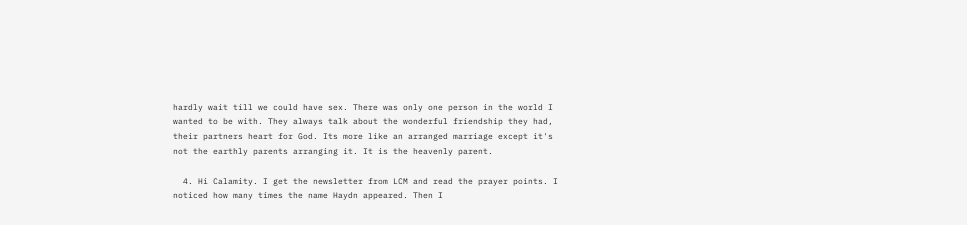hardly wait till we could have sex. There was only one person in the world I wanted to be with. They always talk about the wonderful friendship they had, their partners heart for God. Its more like an arranged marriage except it's not the earthly parents arranging it. It is the heavenly parent.

  4. Hi Calamity. I get the newsletter from LCM and read the prayer points. I noticed how many times the name Haydn appeared. Then I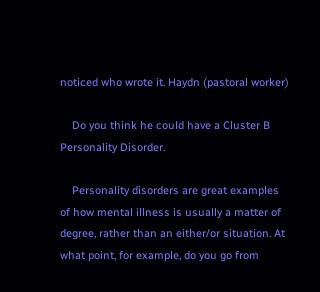noticed who wrote it. Haydn (pastoral worker)

    Do you think he could have a Cluster B Personality Disorder.

    Personality disorders are great examples of how mental illness is usually a matter of degree, rather than an either/or situation. At what point, for example, do you go from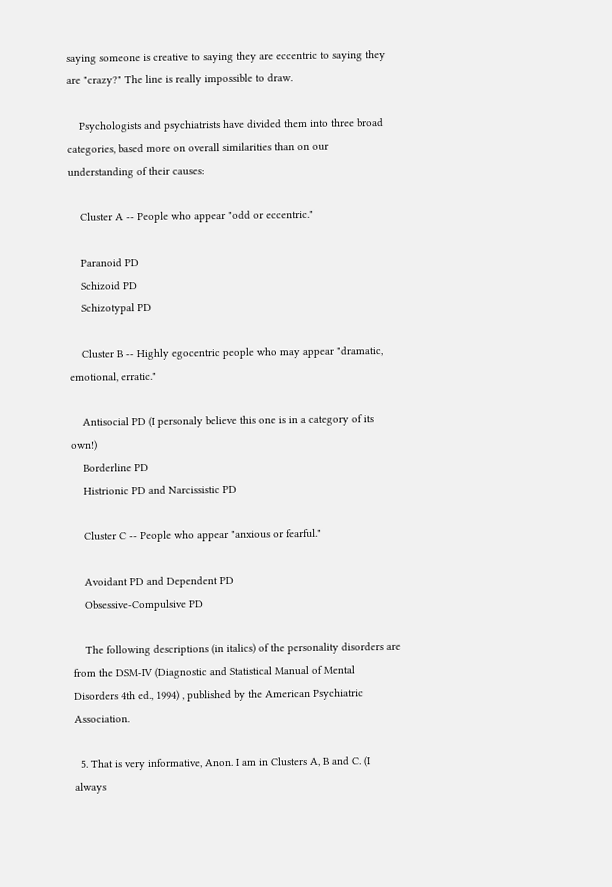saying someone is creative to saying they are eccentric to saying they are "crazy?" The line is really impossible to draw.

    Psychologists and psychiatrists have divided them into three broad categories, based more on overall similarities than on our understanding of their causes:

    Cluster A -- People who appear "odd or eccentric."

    Paranoid PD
    Schizoid PD
    Schizotypal PD

    Cluster B -- Highly egocentric people who may appear "dramatic, emotional, erratic."

    Antisocial PD (I personaly believe this one is in a category of its own!)
    Borderline PD
    Histrionic PD and Narcissistic PD

    Cluster C -- People who appear "anxious or fearful."

    Avoidant PD and Dependent PD
    Obsessive-Compulsive PD

    The following descriptions (in italics) of the personality disorders are from the DSM-IV (Diagnostic and Statistical Manual of Mental Disorders 4th ed., 1994) , published by the American Psychiatric Association.

  5. That is very informative, Anon. I am in Clusters A, B and C. (I always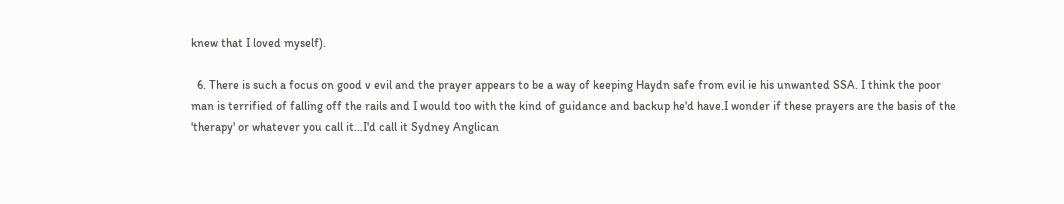knew that I loved myself).

  6. There is such a focus on good v evil and the prayer appears to be a way of keeping Haydn safe from evil ie his unwanted SSA. I think the poor man is terrified of falling off the rails and I would too with the kind of guidance and backup he'd have.I wonder if these prayers are the basis of the 'therapy' or whatever you call it...I'd call it Sydney Anglican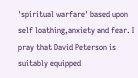'spiritual warfare' based upon self loathing,anxiety and fear. I pray that David Peterson is suitably equipped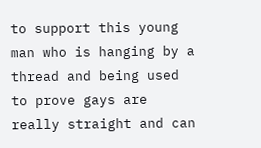to support this young man who is hanging by a thread and being used to prove gays are really straight and can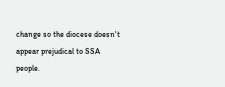change so the diocese doesn't appear prejudical to SSA people.